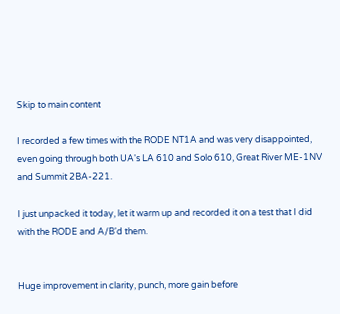Skip to main content

I recorded a few times with the RODE NT1A and was very disappointed, even going through both UA's LA 610 and Solo 610, Great River ME-1NV and Summit 2BA-221.

I just unpacked it today, let it warm up and recorded it on a test that I did with the RODE and A/B'd them.


Huge improvement in clarity, punch, more gain before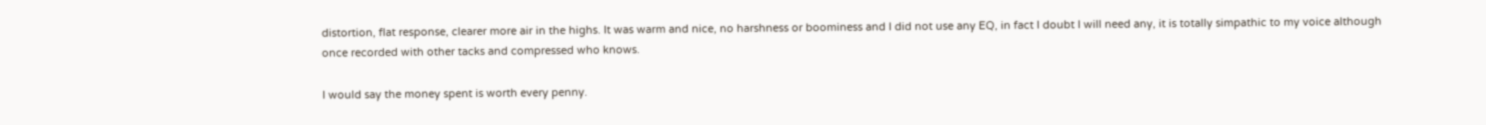distortion, flat response, clearer more air in the highs. It was warm and nice, no harshness or boominess and I did not use any EQ, in fact I doubt I will need any, it is totally simpathic to my voice although once recorded with other tacks and compressed who knows.

I would say the money spent is worth every penny.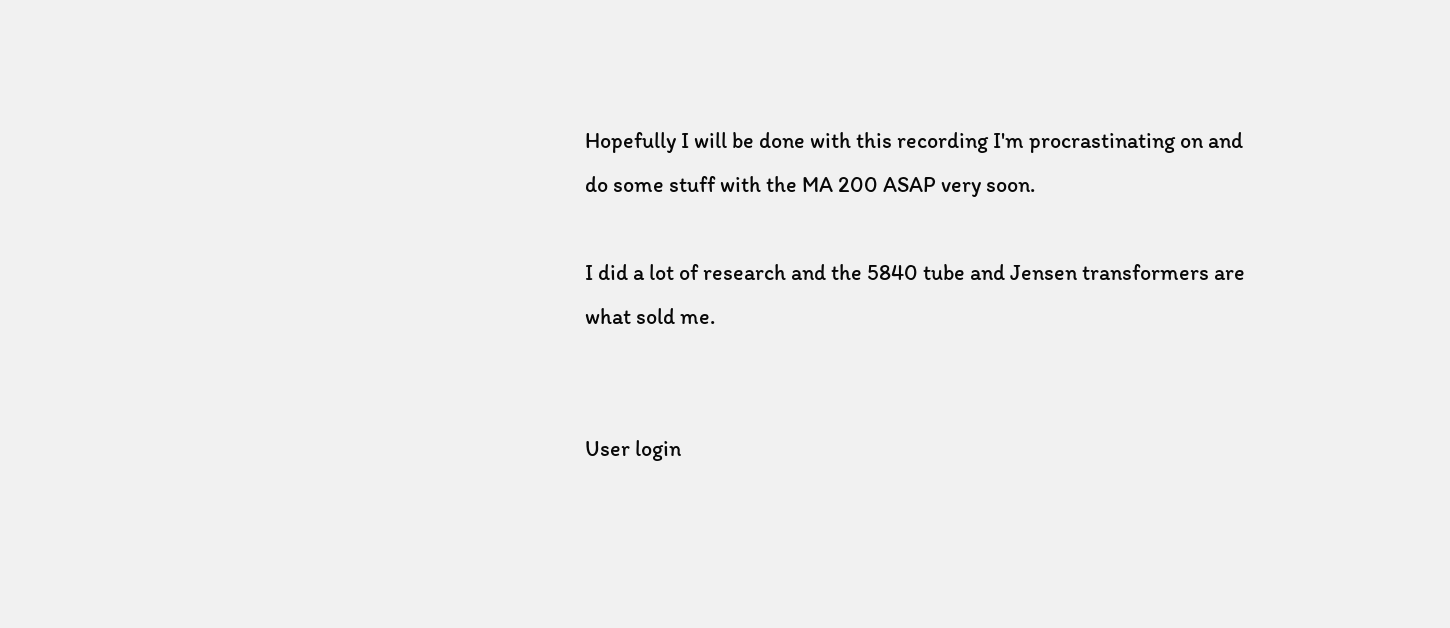Hopefully I will be done with this recording I'm procrastinating on and do some stuff with the MA 200 ASAP very soon.

I did a lot of research and the 5840 tube and Jensen transformers are what sold me.


User login